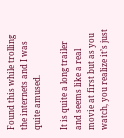Found this while trolling the internets and I was quite amused.

It is quite a long trailer and seems like a real movie at first but as you watch, you realize it’s just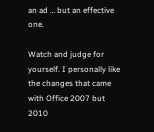an ad … but an effective one.

Watch and judge for yourself. I personally like the changes that came with Office 2007 but 2010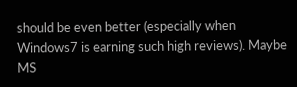should be even better (especially when Windows7 is earning such high reviews). Maybe MS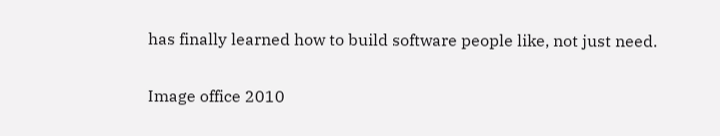has finally learned how to build software people like, not just need.


Image office 2010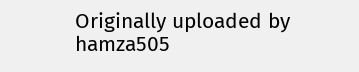Originally uploaded by hamza505